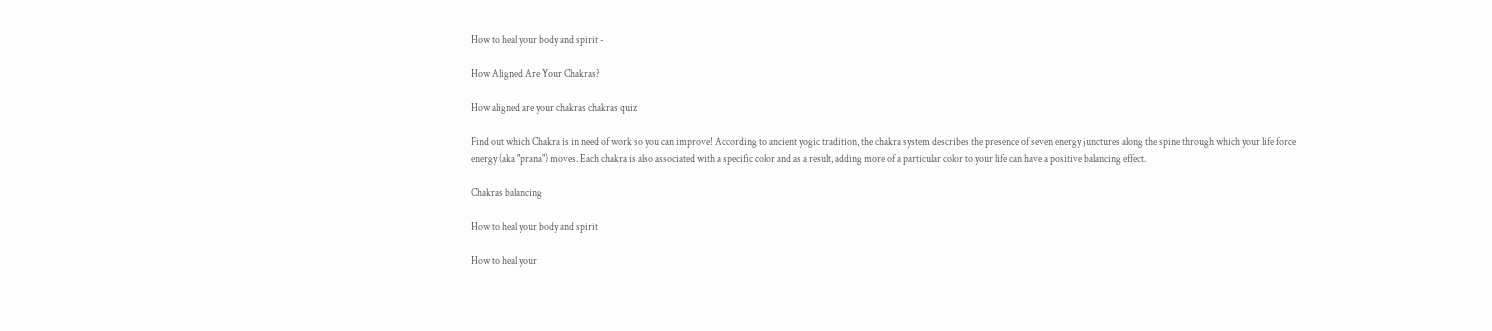How to heal your body and spirit -

How Aligned Are Your Chakras?

How aligned are your chakras chakras quiz

Find out which Chakra is in need of work so you can improve! According to ancient yogic tradition, the chakra system describes the presence of seven energy junctures along the spine through which your life force energy (aka "prana") moves. Each chakra is also associated with a specific color and as a result, adding more of a particular color to your life can have a positive balancing effect.

Chakras balancing

How to heal your body and spirit

How to heal your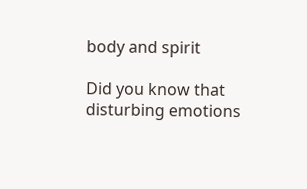body and spirit

Did you know that disturbing emotions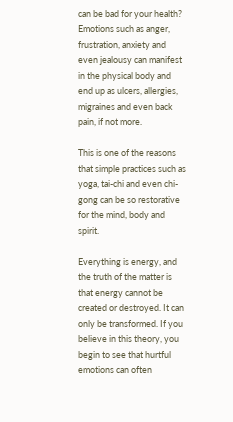can be bad for your health? Emotions such as anger, frustration, anxiety and even jealousy can manifest in the physical body and end up as ulcers, allergies, migraines and even back pain, if not more.

This is one of the reasons that simple practices such as yoga, tai-chi and even chi-gong can be so restorative for the mind, body and spirit.

Everything is energy, and the truth of the matter is that energy cannot be created or destroyed. It can only be transformed. If you believe in this theory, you begin to see that hurtful emotions can often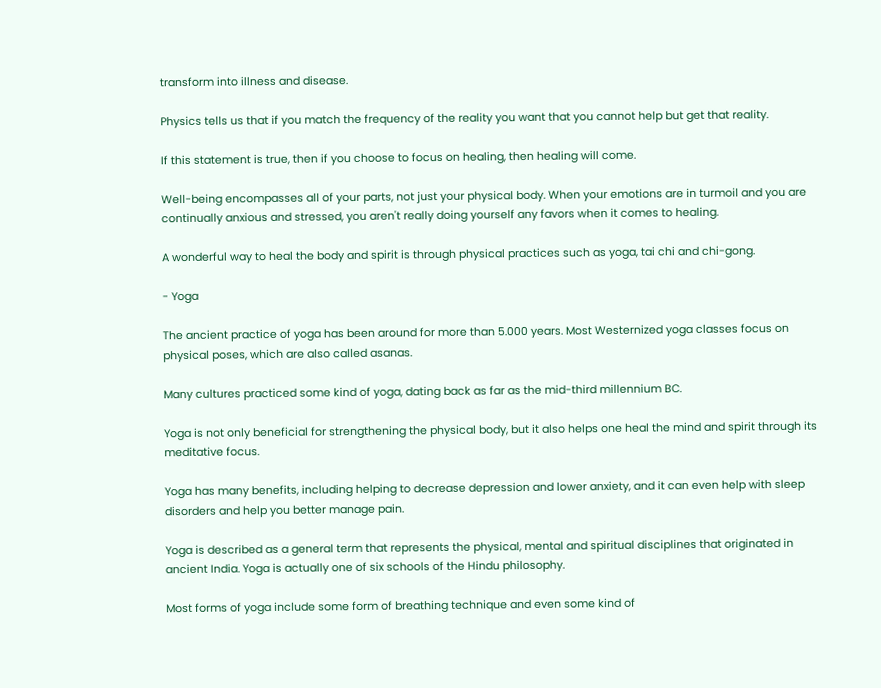transform into illness and disease.

Physics tells us that if you match the frequency of the reality you want that you cannot help but get that reality.

If this statement is true, then if you choose to focus on healing, then healing will come.

Well-being encompasses all of your parts, not just your physical body. When your emotions are in turmoil and you are continually anxious and stressed, you aren't really doing yourself any favors when it comes to healing.

A wonderful way to heal the body and spirit is through physical practices such as yoga, tai chi and chi-gong.

- Yoga

The ancient practice of yoga has been around for more than 5.000 years. Most Westernized yoga classes focus on physical poses, which are also called asanas.

Many cultures practiced some kind of yoga, dating back as far as the mid-third millennium BC.

Yoga is not only beneficial for strengthening the physical body, but it also helps one heal the mind and spirit through its meditative focus.

Yoga has many benefits, including helping to decrease depression and lower anxiety, and it can even help with sleep disorders and help you better manage pain.

Yoga is described as a general term that represents the physical, mental and spiritual disciplines that originated in ancient India. Yoga is actually one of six schools of the Hindu philosophy.

Most forms of yoga include some form of breathing technique and even some kind of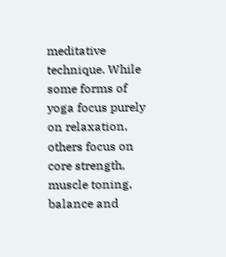meditative technique. While some forms of yoga focus purely on relaxation, others focus on core strength, muscle toning, balance and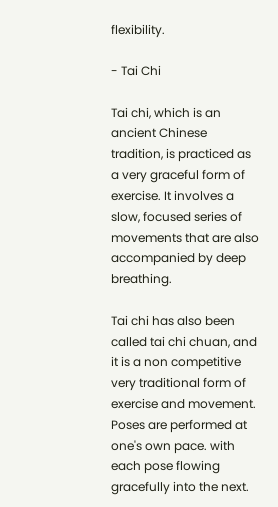flexibility.

- Tai Chi

Tai chi, which is an ancient Chinese tradition, is practiced as a very graceful form of exercise. It involves a slow, focused series of movements that are also accompanied by deep breathing.

Tai chi has also been called tai chi chuan, and it is a non competitive very traditional form of exercise and movement. Poses are performed at one's own pace. with each pose flowing gracefully into the next.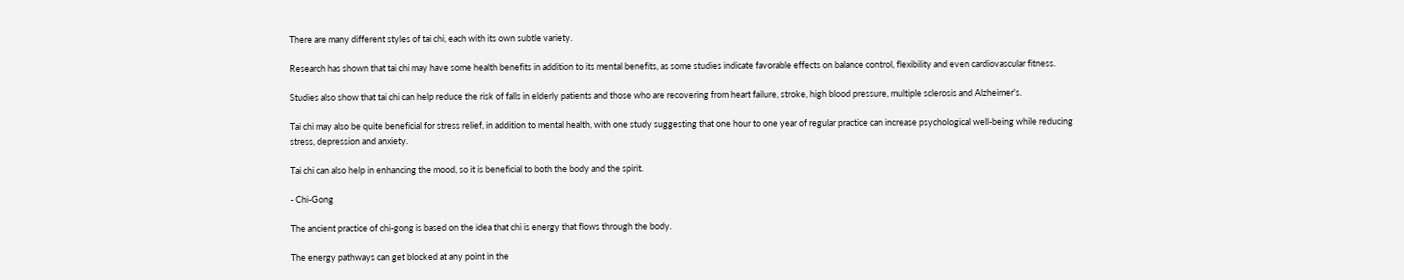There are many different styles of tai chi, each with its own subtle variety.

Research has shown that tai chi may have some health benefits in addition to its mental benefits, as some studies indicate favorable effects on balance control, flexibility and even cardiovascular fitness.

Studies also show that tai chi can help reduce the risk of falls in elderly patients and those who are recovering from heart failure, stroke, high blood pressure, multiple sclerosis and Alzheimer's.

Tai chi may also be quite beneficial for stress relief, in addition to mental health, with one study suggesting that one hour to one year of regular practice can increase psychological well-being while reducing stress, depression and anxiety.

Tai chi can also help in enhancing the mood, so it is beneficial to both the body and the spirit.

- Chi-Gong

The ancient practice of chi-gong is based on the idea that chi is energy that flows through the body.

The energy pathways can get blocked at any point in the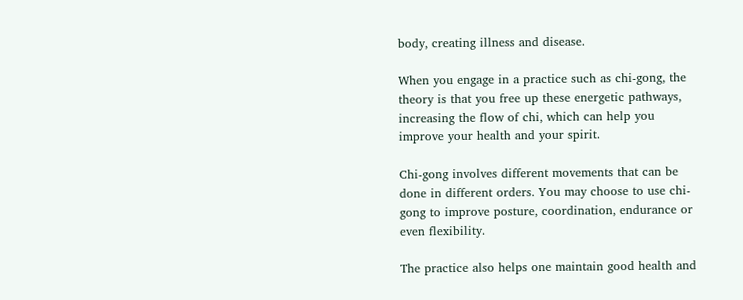body, creating illness and disease.

When you engage in a practice such as chi-gong, the theory is that you free up these energetic pathways, increasing the flow of chi, which can help you improve your health and your spirit.

Chi-gong involves different movements that can be done in different orders. You may choose to use chi-gong to improve posture, coordination, endurance or even flexibility.

The practice also helps one maintain good health and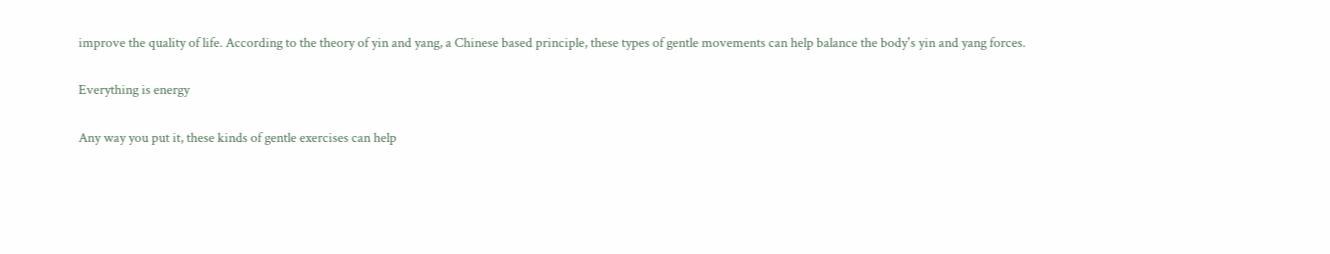improve the quality of life. According to the theory of yin and yang, a Chinese based principle, these types of gentle movements can help balance the body's yin and yang forces.

Everything is energy

Any way you put it, these kinds of gentle exercises can help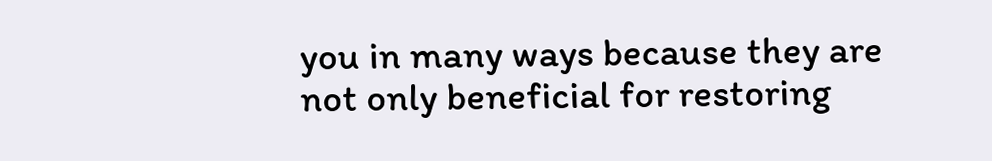you in many ways because they are not only beneficial for restoring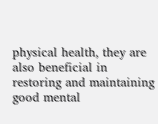physical health, they are also beneficial in restoring and maintaining good mental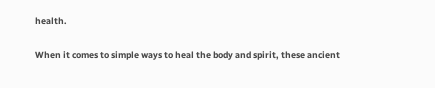health.

When it comes to simple ways to heal the body and spirit, these ancient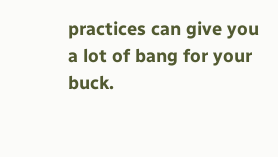practices can give you a lot of bang for your buck.